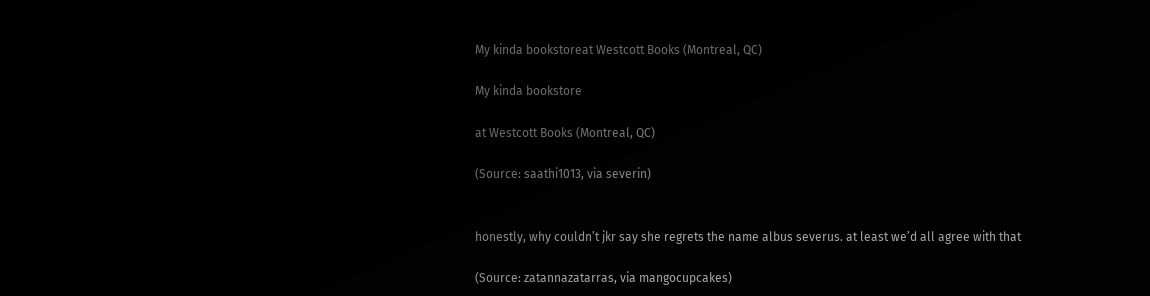My kinda bookstoreat Westcott Books (Montreal, QC)

My kinda bookstore

at Westcott Books (Montreal, QC)

(Source: saathi1013, via severin)


honestly, why couldn’t jkr say she regrets the name albus severus. at least we’d all agree with that

(Source: zatannazatarras, via mangocupcakes)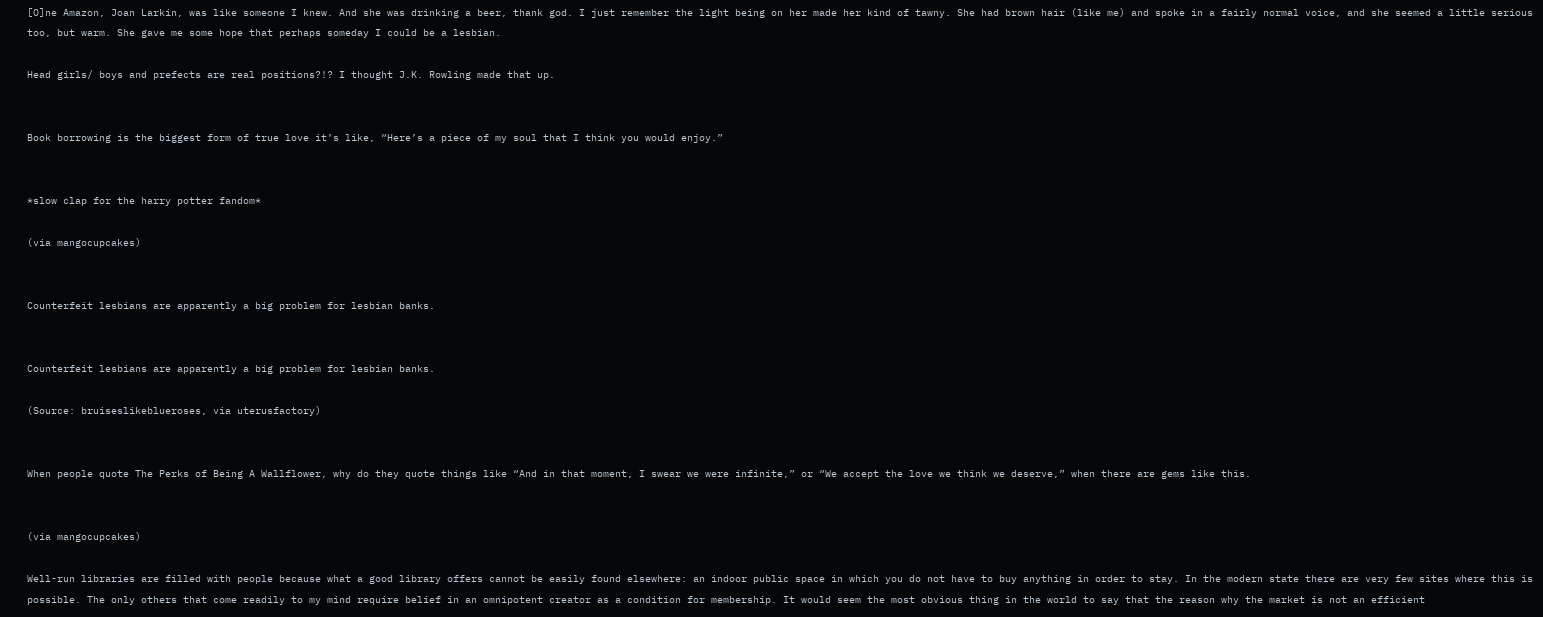[O]ne Amazon, Joan Larkin, was like someone I knew. And she was drinking a beer, thank god. I just remember the light being on her made her kind of tawny. She had brown hair (like me) and spoke in a fairly normal voice, and she seemed a little serious too, but warm. She gave me some hope that perhaps someday I could be a lesbian.

Head girls/ boys and prefects are real positions?!? I thought J.K. Rowling made that up.


Book borrowing is the biggest form of true love it’s like, “Here’s a piece of my soul that I think you would enjoy.”


*slow clap for the harry potter fandom*

(via mangocupcakes)


Counterfeit lesbians are apparently a big problem for lesbian banks.


Counterfeit lesbians are apparently a big problem for lesbian banks.

(Source: bruiseslikeblueroses, via uterusfactory)


When people quote The Perks of Being A Wallflower, why do they quote things like “And in that moment, I swear we were infinite,” or “We accept the love we think we deserve,” when there are gems like this.


(via mangocupcakes)

Well-run libraries are filled with people because what a good library offers cannot be easily found elsewhere: an indoor public space in which you do not have to buy anything in order to stay. In the modern state there are very few sites where this is possible. The only others that come readily to my mind require belief in an omnipotent creator as a condition for membership. It would seem the most obvious thing in the world to say that the reason why the market is not an efficient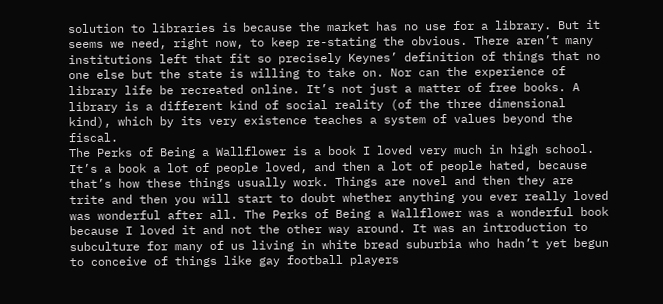solution to libraries is because the market has no use for a library. But it seems we need, right now, to keep re-stating the obvious. There aren’t many institutions left that fit so precisely Keynes’ definition of things that no one else but the state is willing to take on. Nor can the experience of library life be recreated online. It’s not just a matter of free books. A library is a different kind of social reality (of the three dimensional kind), which by its very existence teaches a system of values beyond the fiscal.
The Perks of Being a Wallflower is a book I loved very much in high school. It’s a book a lot of people loved, and then a lot of people hated, because that’s how these things usually work. Things are novel and then they are trite and then you will start to doubt whether anything you ever really loved was wonderful after all. The Perks of Being a Wallflower was a wonderful book because I loved it and not the other way around. It was an introduction to subculture for many of us living in white bread suburbia who hadn’t yet begun to conceive of things like gay football players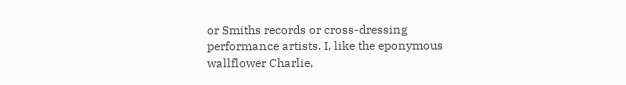or Smiths records or cross-dressing performance artists. I, like the eponymous wallflower Charlie,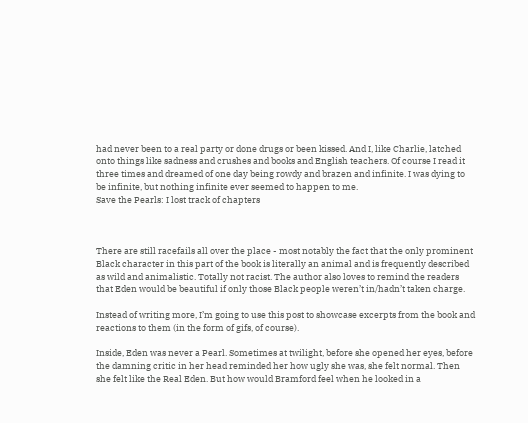had never been to a real party or done drugs or been kissed. And I, like Charlie, latched onto things like sadness and crushes and books and English teachers. Of course I read it three times and dreamed of one day being rowdy and brazen and infinite. I was dying to be infinite, but nothing infinite ever seemed to happen to me.
Save the Pearls: I lost track of chapters



There are still racefails all over the place - most notably the fact that the only prominent Black character in this part of the book is literally an animal and is frequently described as wild and animalistic. Totally not racist. The author also loves to remind the readers that Eden would be beautiful if only those Black people weren’t in/hadn’t taken charge.

Instead of writing more, I’m going to use this post to showcase excerpts from the book and reactions to them (in the form of gifs, of course).

Inside, Eden was never a Pearl. Sometimes at twilight, before she opened her eyes, before the damning critic in her head reminded her how ugly she was, she felt normal. Then she felt like the Real Eden. But how would Bramford feel when he looked in a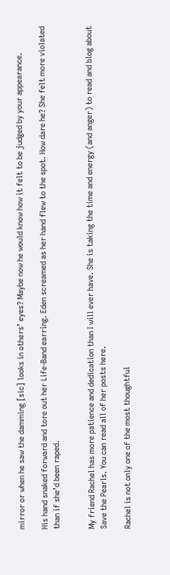mirror or when he saw the damming [sic] looks in others’ eyes? Maybe now he would know how it felt to be judged by your appearance.

His hand snaked forward and tore out her Life-Band earring. Eden screamed as her hand flew to the spot. How dare he? She felt more violated than if she’d been raped.


My friend Rachel has more patience and dedication than I will ever have. She is taking the time and energy (and anger) to read and blog about Save the Pearls. You can read all of her posts here.

Rachel is not only one of the most thoughtful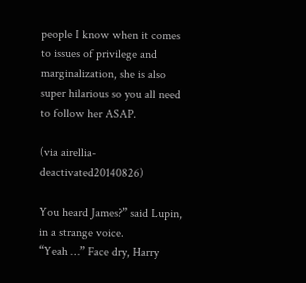people I know when it comes to issues of privilege and marginalization, she is also super hilarious so you all need to follow her ASAP.

(via airellia-deactivated20140826)

You heard James?” said Lupin, in a strange voice.
“Yeah …” Face dry, Harry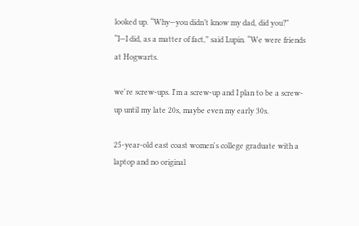looked up. “Why—you didn’t know my dad, did you?”
“I—I did, as a matter of fact,” said Lupin. “We were friends at Hogwarts.

we're screw-ups. I'm a screw-up and I plan to be a screw-up until my late 20s, maybe even my early 30s.

25-year-old east coast women's college graduate with a laptop and no original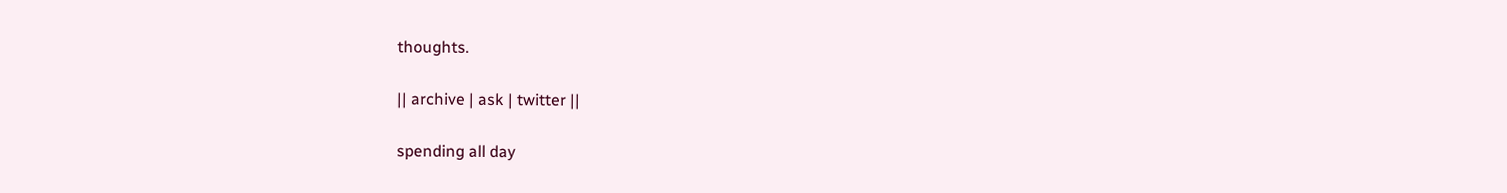thoughts.

|| archive | ask | twitter ||

spending all day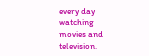every day watching movies and television.